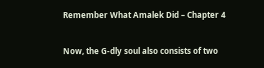Remember What Amalek Did – Chapter 4

Now, the G-dly soul also consists of two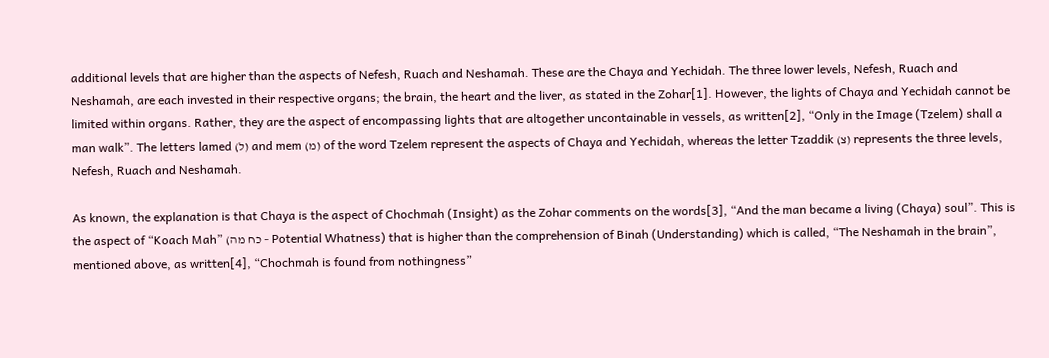additional levels that are higher than the aspects of Nefesh, Ruach and Neshamah. These are the Chaya and Yechidah. The three lower levels, Nefesh, Ruach and Neshamah, are each invested in their respective organs; the brain, the heart and the liver, as stated in the Zohar[1]. However, the lights of Chaya and Yechidah cannot be limited within organs. Rather, they are the aspect of encompassing lights that are altogether uncontainable in vessels, as written[2], “Only in the Image (Tzelem) shall a man walk”. The letters lamed (ל) and mem (מ) of the word Tzelem represent the aspects of Chaya and Yechidah, whereas the letter Tzaddik (צ) represents the three levels, Nefesh, Ruach and Neshamah.

As known, the explanation is that Chaya is the aspect of Chochmah (Insight) as the Zohar comments on the words[3], “And the man became a living (Chaya) soul”. This is the aspect of “Koach Mah” (כח מה – Potential Whatness) that is higher than the comprehension of Binah (Understanding) which is called, “The Neshamah in the brain”, mentioned above, as written[4], “Chochmah is found from nothingness”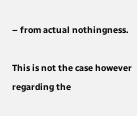– from actual nothingness.

This is not the case however regarding the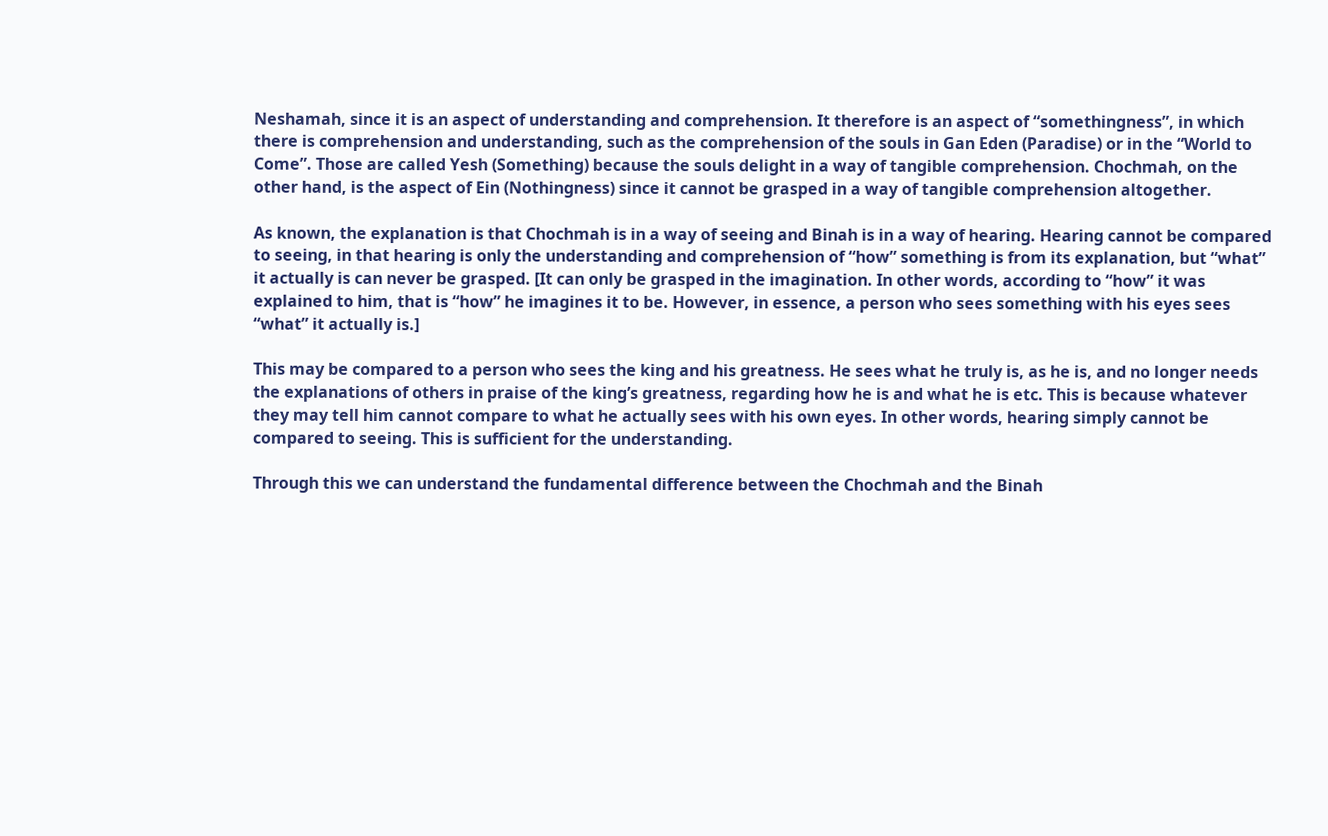Neshamah, since it is an aspect of understanding and comprehension. It therefore is an aspect of “somethingness”, in which there is comprehension and understanding, such as the comprehension of the souls in Gan Eden (Paradise) or in the “World to Come”. Those are called Yesh (Something) because the souls delight in a way of tangible comprehension. Chochmah, on the other hand, is the aspect of Ein (Nothingness) since it cannot be grasped in a way of tangible comprehension altogether.

As known, the explanation is that Chochmah is in a way of seeing and Binah is in a way of hearing. Hearing cannot be compared to seeing, in that hearing is only the understanding and comprehension of “how” something is from its explanation, but “what” it actually is can never be grasped. [It can only be grasped in the imagination. In other words, according to “how” it was explained to him, that is “how” he imagines it to be. However, in essence, a person who sees something with his eyes sees “what” it actually is.]

This may be compared to a person who sees the king and his greatness. He sees what he truly is, as he is, and no longer needs the explanations of others in praise of the king’s greatness, regarding how he is and what he is etc. This is because whatever they may tell him cannot compare to what he actually sees with his own eyes. In other words, hearing simply cannot be compared to seeing. This is sufficient for the understanding.

Through this we can understand the fundamental difference between the Chochmah and the Binah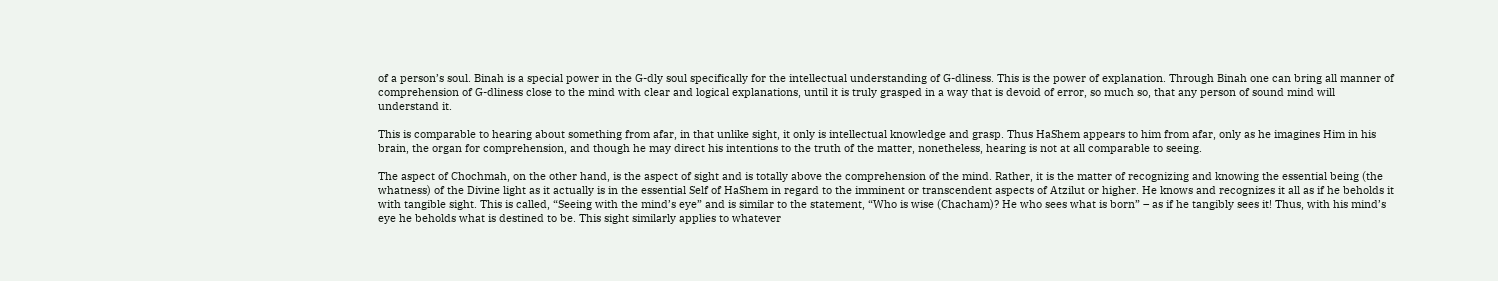of a person’s soul. Binah is a special power in the G-dly soul specifically for the intellectual understanding of G-dliness. This is the power of explanation. Through Binah one can bring all manner of comprehension of G-dliness close to the mind with clear and logical explanations, until it is truly grasped in a way that is devoid of error, so much so, that any person of sound mind will understand it.

This is comparable to hearing about something from afar, in that unlike sight, it only is intellectual knowledge and grasp. Thus HaShem appears to him from afar, only as he imagines Him in his brain, the organ for comprehension, and though he may direct his intentions to the truth of the matter, nonetheless, hearing is not at all comparable to seeing.

The aspect of Chochmah, on the other hand, is the aspect of sight and is totally above the comprehension of the mind. Rather, it is the matter of recognizing and knowing the essential being (the whatness) of the Divine light as it actually is in the essential Self of HaShem in regard to the imminent or transcendent aspects of Atzilut or higher. He knows and recognizes it all as if he beholds it with tangible sight. This is called, “Seeing with the mind’s eye” and is similar to the statement, “Who is wise (Chacham)? He who sees what is born” – as if he tangibly sees it! Thus, with his mind’s eye he beholds what is destined to be. This sight similarly applies to whatever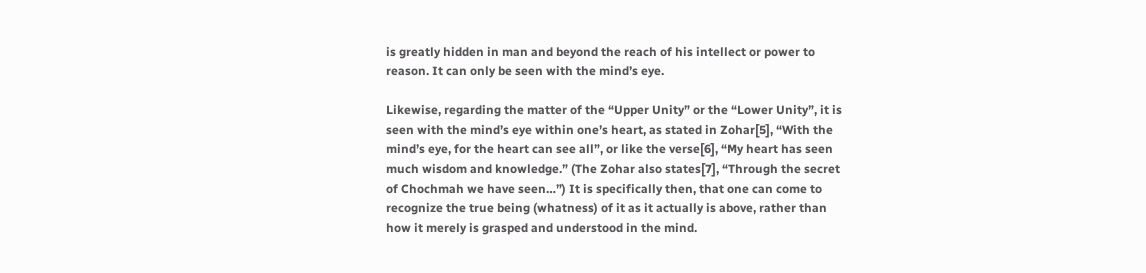is greatly hidden in man and beyond the reach of his intellect or power to reason. It can only be seen with the mind’s eye.

Likewise, regarding the matter of the “Upper Unity” or the “Lower Unity”, it is seen with the mind’s eye within one’s heart, as stated in Zohar[5], “With the mind’s eye, for the heart can see all”, or like the verse[6], “My heart has seen much wisdom and knowledge.” (The Zohar also states[7], “Through the secret of Chochmah we have seen…”) It is specifically then, that one can come to recognize the true being (whatness) of it as it actually is above, rather than how it merely is grasped and understood in the mind.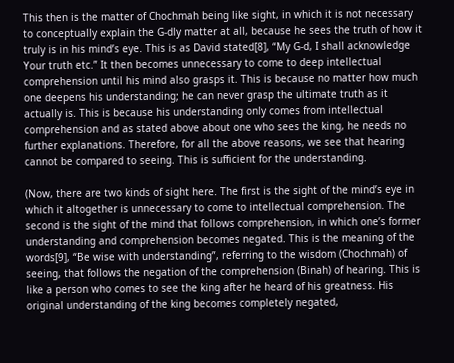This then is the matter of Chochmah being like sight, in which it is not necessary to conceptually explain the G-dly matter at all, because he sees the truth of how it truly is in his mind’s eye. This is as David stated[8], “My G-d, I shall acknowledge Your truth etc.” It then becomes unnecessary to come to deep intellectual comprehension until his mind also grasps it. This is because no matter how much one deepens his understanding; he can never grasp the ultimate truth as it actually is. This is because his understanding only comes from intellectual comprehension and as stated above about one who sees the king, he needs no further explanations. Therefore, for all the above reasons, we see that hearing cannot be compared to seeing. This is sufficient for the understanding.

(Now, there are two kinds of sight here. The first is the sight of the mind’s eye in which it altogether is unnecessary to come to intellectual comprehension. The second is the sight of the mind that follows comprehension, in which one’s former understanding and comprehension becomes negated. This is the meaning of the words[9], “Be wise with understanding”, referring to the wisdom (Chochmah) of seeing, that follows the negation of the comprehension (Binah) of hearing. This is like a person who comes to see the king after he heard of his greatness. His original understanding of the king becomes completely negated,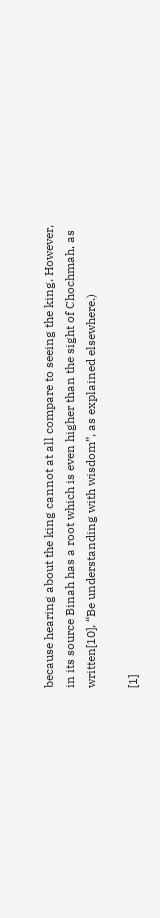because hearing about the king cannot at all compare to seeing the king. However, in its source Binah has a root which is even higher than the sight of Chochmah, as written[10], “Be understanding with wisdom”, as explained elsewhere.)

[1]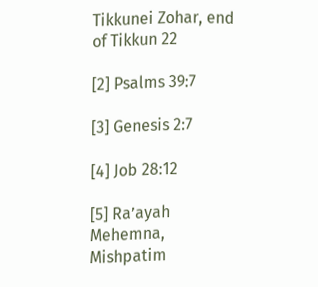Tikkunei Zohar, end of Tikkun 22

[2] Psalms 39:7

[3] Genesis 2:7

[4] Job 28:12

[5] Ra’ayah Mehemna, Mishpatim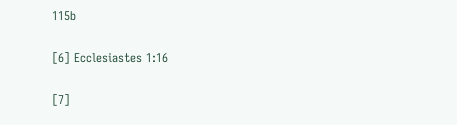115b

[6] Ecclesiastes 1:16

[7]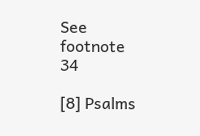See footnote 34

[8] Psalms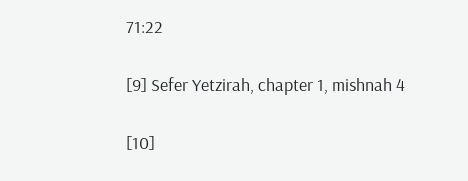71:22

[9] Sefer Yetzirah, chapter 1, mishnah 4

[10]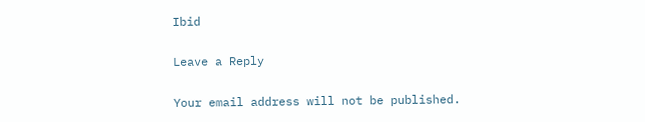Ibid

Leave a Reply

Your email address will not be published.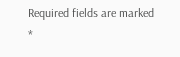Required fields are marked *